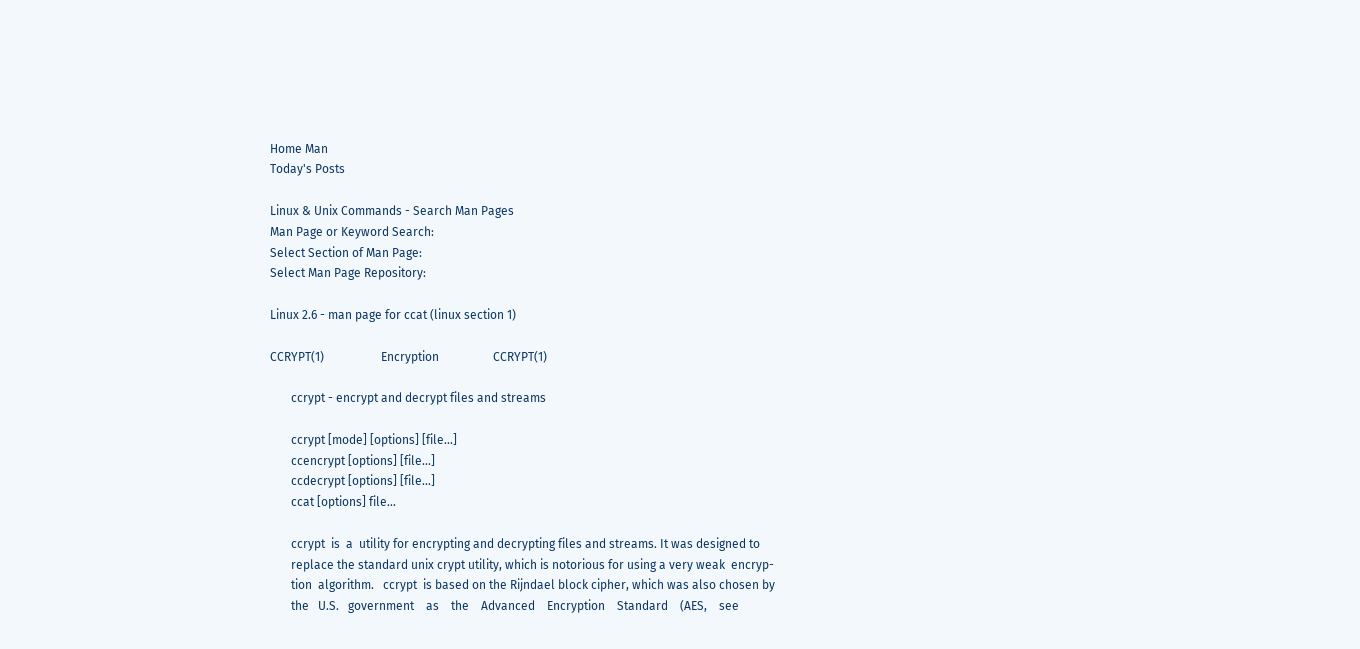Home Man
Today's Posts

Linux & Unix Commands - Search Man Pages
Man Page or Keyword Search:
Select Section of Man Page:
Select Man Page Repository:

Linux 2.6 - man page for ccat (linux section 1)

CCRYPT(1)                   Encryption                  CCRYPT(1)

       ccrypt - encrypt and decrypt files and streams

       ccrypt [mode] [options] [file...]
       ccencrypt [options] [file...]
       ccdecrypt [options] [file...]
       ccat [options] file...

       ccrypt  is  a  utility for encrypting and decrypting files and streams. It was designed to
       replace the standard unix crypt utility, which is notorious for using a very weak  encryp-
       tion  algorithm.   ccrypt  is based on the Rijndael block cipher, which was also chosen by
       the   U.S.   government    as    the    Advanced    Encryption    Standard    (AES,    see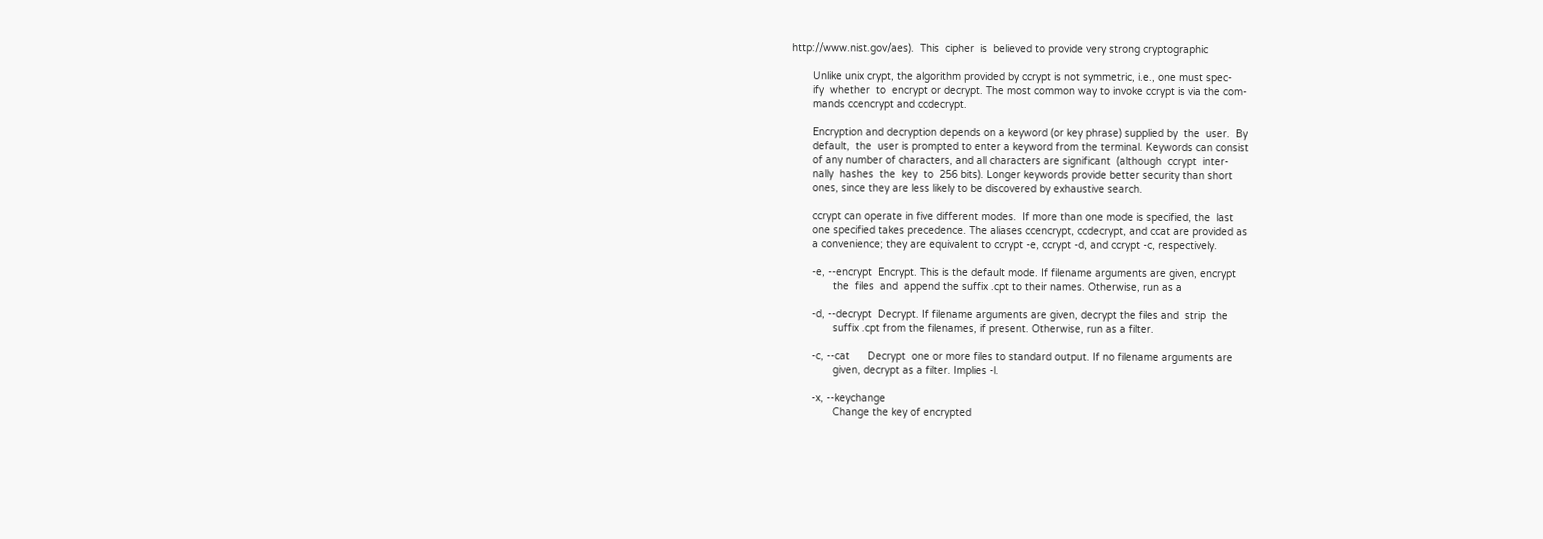http://www.nist.gov/aes).  This  cipher  is  believed to provide very strong cryptographic

       Unlike unix crypt, the algorithm provided by ccrypt is not symmetric, i.e., one must spec-
       ify  whether  to  encrypt or decrypt. The most common way to invoke ccrypt is via the com-
       mands ccencrypt and ccdecrypt.

       Encryption and decryption depends on a keyword (or key phrase) supplied by  the  user.  By
       default,  the  user is prompted to enter a keyword from the terminal. Keywords can consist
       of any number of characters, and all characters are significant  (although  ccrypt  inter-
       nally  hashes  the  key  to  256 bits). Longer keywords provide better security than short
       ones, since they are less likely to be discovered by exhaustive search.

       ccrypt can operate in five different modes.  If more than one mode is specified, the  last
       one specified takes precedence. The aliases ccencrypt, ccdecrypt, and ccat are provided as
       a convenience; they are equivalent to ccrypt -e, ccrypt -d, and ccrypt -c, respectively.

       -e, --encrypt  Encrypt. This is the default mode. If filename arguments are given, encrypt
              the  files  and  append the suffix .cpt to their names. Otherwise, run as a

       -d, --decrypt  Decrypt. If filename arguments are given, decrypt the files and  strip  the
              suffix .cpt from the filenames, if present. Otherwise, run as a filter.

       -c, --cat      Decrypt  one or more files to standard output. If no filename arguments are
              given, decrypt as a filter. Implies -l.

       -x, --keychange
              Change the key of encrypted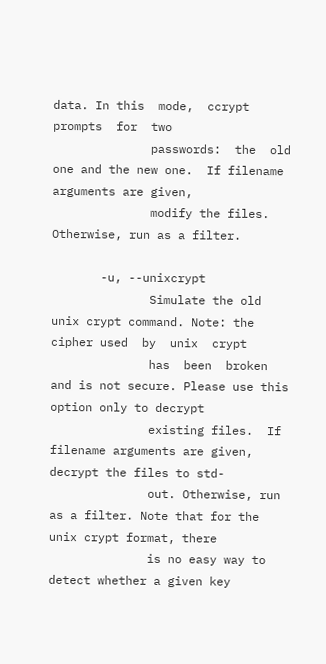data. In this  mode,  ccrypt  prompts  for  two
              passwords:  the  old one and the new one.  If filename arguments are given,
              modify the files. Otherwise, run as a filter.

       -u, --unixcrypt
              Simulate the old unix crypt command. Note: the cipher used  by  unix  crypt
              has  been  broken and is not secure. Please use this option only to decrypt
              existing files.  If filename arguments are given, decrypt the files to std-
              out. Otherwise, run as a filter. Note that for the unix crypt format, there
              is no easy way to detect whether a given key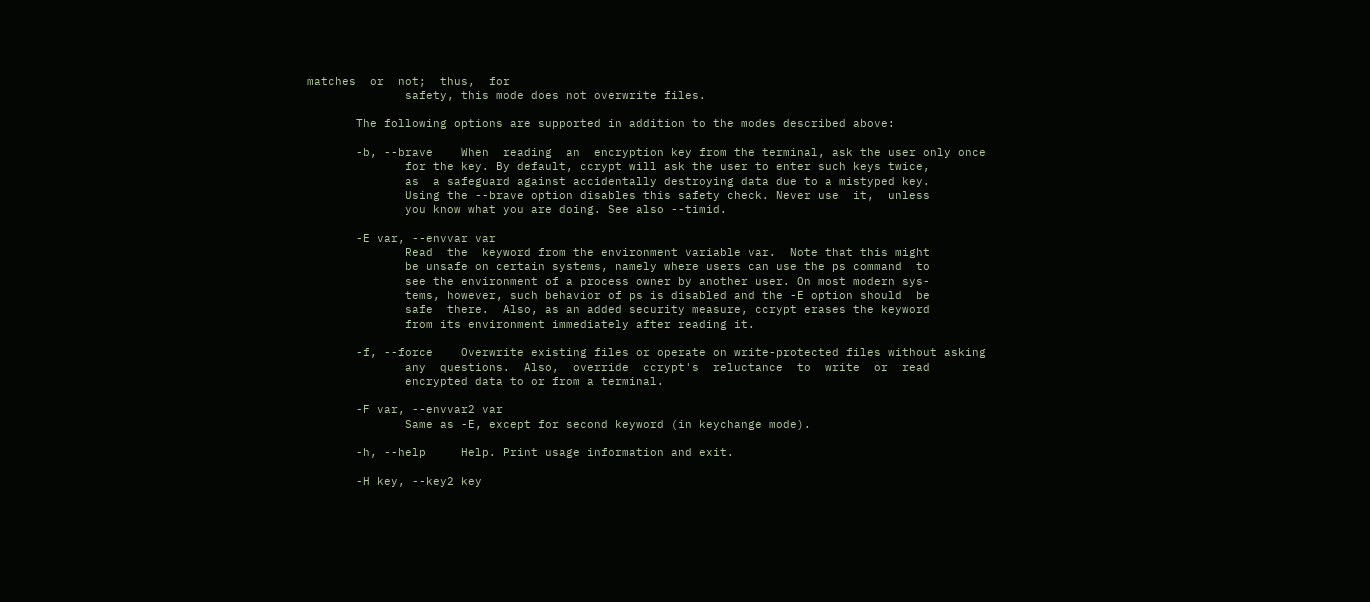matches  or  not;  thus,  for
              safety, this mode does not overwrite files.

       The following options are supported in addition to the modes described above:

       -b, --brave    When  reading  an  encryption key from the terminal, ask the user only once
              for the key. By default, ccrypt will ask the user to enter such keys twice,
              as  a safeguard against accidentally destroying data due to a mistyped key.
              Using the --brave option disables this safety check. Never use  it,  unless
              you know what you are doing. See also --timid.

       -E var, --envvar var
              Read  the  keyword from the environment variable var.  Note that this might
              be unsafe on certain systems, namely where users can use the ps command  to
              see the environment of a process owner by another user. On most modern sys-
              tems, however, such behavior of ps is disabled and the -E option should  be
              safe  there.  Also, as an added security measure, ccrypt erases the keyword
              from its environment immediately after reading it.

       -f, --force    Overwrite existing files or operate on write-protected files without asking
              any  questions.  Also,  override  ccrypt's  reluctance  to  write  or  read
              encrypted data to or from a terminal.

       -F var, --envvar2 var
              Same as -E, except for second keyword (in keychange mode).

       -h, --help     Help. Print usage information and exit.

       -H key, --key2 key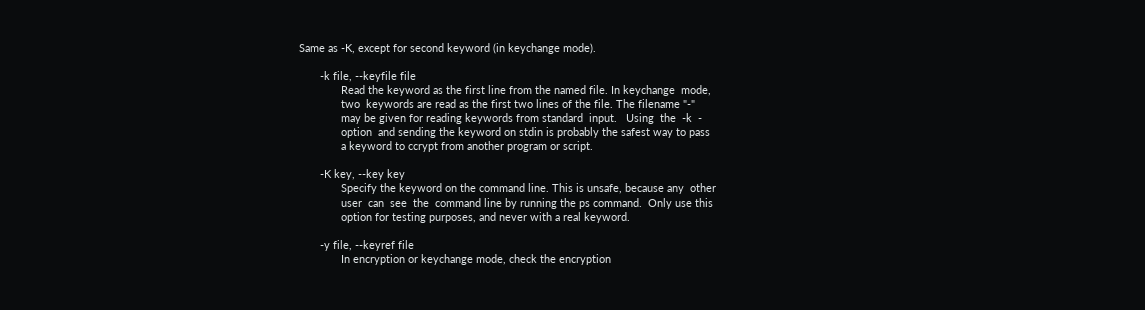Same as -K, except for second keyword (in keychange mode).

       -k file, --keyfile file
              Read the keyword as the first line from the named file. In keychange  mode,
              two  keywords are read as the first two lines of the file. The filename "-"
              may be given for reading keywords from standard  input.   Using  the  -k  -
              option  and sending the keyword on stdin is probably the safest way to pass
              a keyword to ccrypt from another program or script.

       -K key, --key key
              Specify the keyword on the command line. This is unsafe, because any  other
              user  can  see  the  command line by running the ps command.  Only use this
              option for testing purposes, and never with a real keyword.

       -y file, --keyref file
              In encryption or keychange mode, check the encryption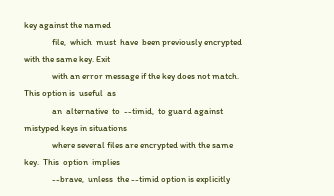key against the named
              file,  which  must  have  been previously encrypted with the same key. Exit
              with an error message if the key does not match. This option is  useful  as
              an  alternative  to  --timid,  to guard against mistyped keys in situations
              where several files are encrypted with the same key.  This  option  implies
              --brave,  unless  the --timid option is explicitly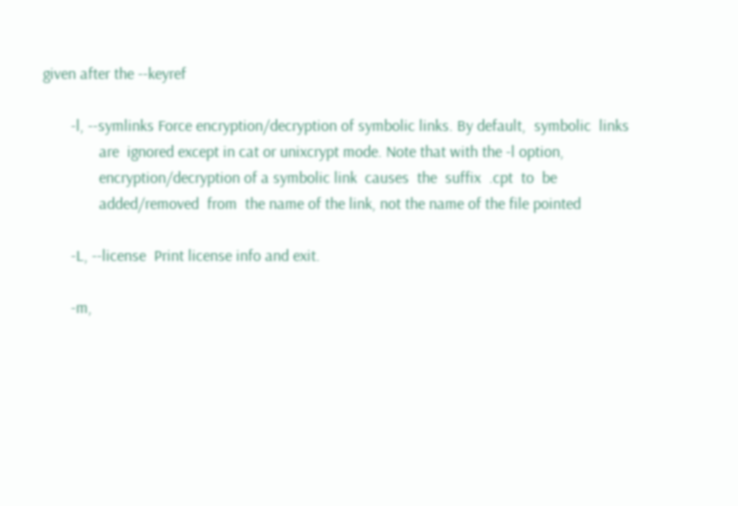given after the --keyref

       -l, --symlinks Force encryption/decryption of symbolic links. By default,  symbolic  links
              are  ignored except in cat or unixcrypt mode. Note that with the -l option,
              encryption/decryption of a symbolic link  causes  the  suffix  .cpt  to  be
              added/removed  from  the name of the link, not the name of the file pointed

       -L, --license  Print license info and exit.

       -m,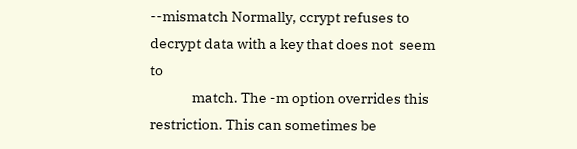--mismatch Normally, ccrypt refuses to decrypt data with a key that does not  seem  to
              match. The -m option overrides this restriction. This can sometimes be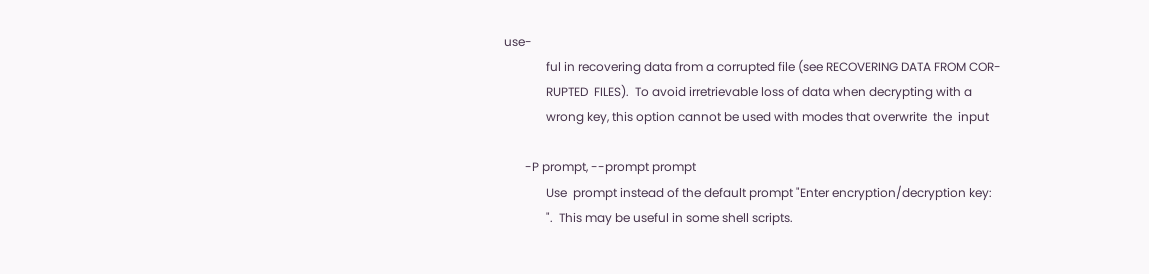use-
              ful in recovering data from a corrupted file (see RECOVERING DATA FROM COR-
              RUPTED  FILES).  To avoid irretrievable loss of data when decrypting with a
              wrong key, this option cannot be used with modes that overwrite  the  input

       -P prompt, --prompt prompt
              Use  prompt instead of the default prompt "Enter encryption/decryption key:
              ".  This may be useful in some shell scripts.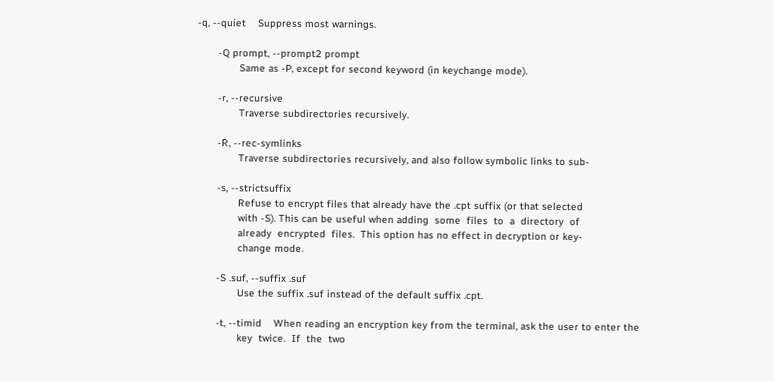-q, --quiet    Suppress most warnings.

       -Q prompt, --prompt2 prompt
              Same as -P, except for second keyword (in keychange mode).

       -r, --recursive
              Traverse subdirectories recursively.

       -R, --rec-symlinks
              Traverse subdirectories recursively, and also follow symbolic links to sub-

       -s, --strictsuffix
              Refuse to encrypt files that already have the .cpt suffix (or that selected
              with -S). This can be useful when adding  some  files  to  a  directory  of
              already  encrypted  files.  This option has no effect in decryption or key-
              change mode.

       -S .suf, --suffix .suf
              Use the suffix .suf instead of the default suffix .cpt.

       -t, --timid    When reading an encryption key from the terminal, ask the user to enter the
              key  twice.  If  the  two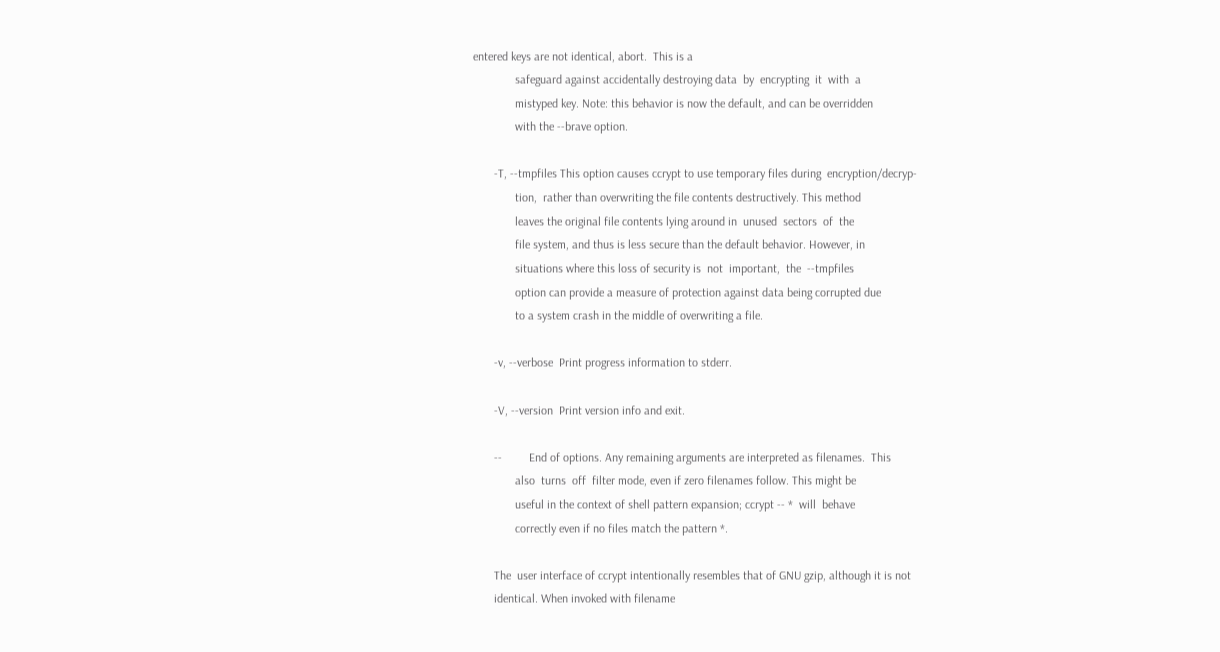entered keys are not identical, abort.  This is a
              safeguard against accidentally destroying data  by  encrypting  it  with  a
              mistyped key. Note: this behavior is now the default, and can be overridden
              with the --brave option.

       -T, --tmpfiles This option causes ccrypt to use temporary files during  encryption/decryp-
              tion,  rather than overwriting the file contents destructively. This method
              leaves the original file contents lying around in  unused  sectors  of  the
              file system, and thus is less secure than the default behavior. However, in
              situations where this loss of security is  not  important,  the  --tmpfiles
              option can provide a measure of protection against data being corrupted due
              to a system crash in the middle of overwriting a file.

       -v, --verbose  Print progress information to stderr.

       -V, --version  Print version info and exit.

       --         End of options. Any remaining arguments are interpreted as filenames.  This
              also  turns  off  filter mode, even if zero filenames follow. This might be
              useful in the context of shell pattern expansion; ccrypt -- *  will  behave
              correctly even if no files match the pattern *.

       The  user interface of ccrypt intentionally resembles that of GNU gzip, although it is not
       identical. When invoked with filename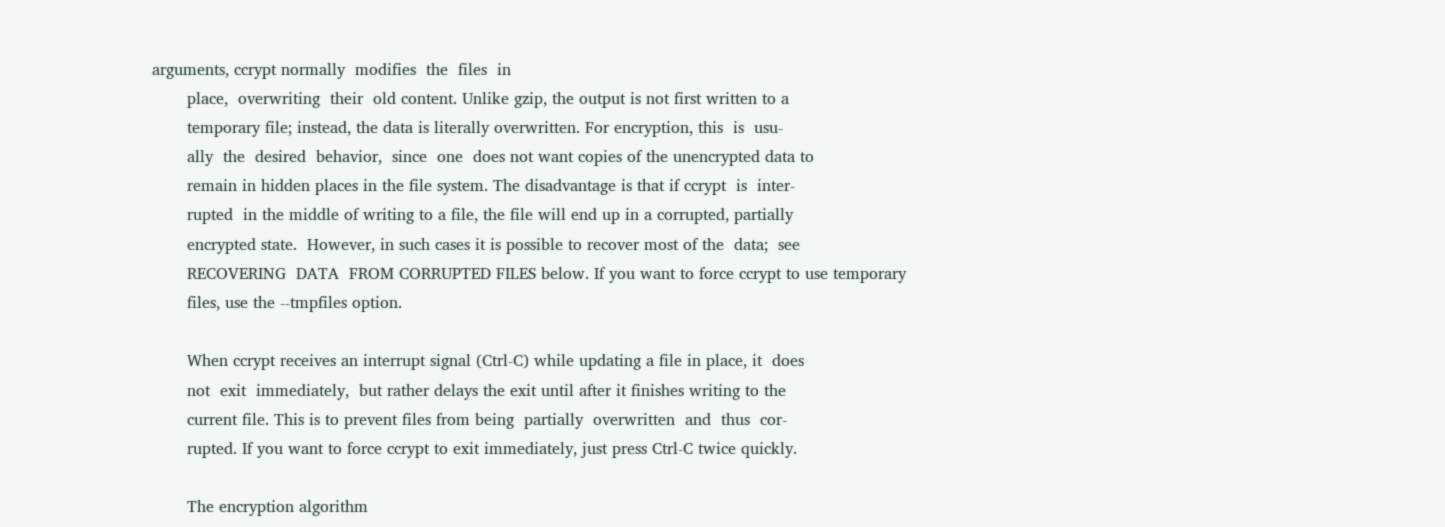arguments, ccrypt normally  modifies  the  files  in
       place,  overwriting  their  old content. Unlike gzip, the output is not first written to a
       temporary file; instead, the data is literally overwritten. For encryption, this  is  usu-
       ally  the  desired  behavior,  since  one  does not want copies of the unencrypted data to
       remain in hidden places in the file system. The disadvantage is that if ccrypt  is  inter-
       rupted  in the middle of writing to a file, the file will end up in a corrupted, partially
       encrypted state.  However, in such cases it is possible to recover most of the  data;  see
       RECOVERING  DATA  FROM CORRUPTED FILES below. If you want to force ccrypt to use temporary
       files, use the --tmpfiles option.

       When ccrypt receives an interrupt signal (Ctrl-C) while updating a file in place, it  does
       not  exit  immediately,  but rather delays the exit until after it finishes writing to the
       current file. This is to prevent files from being  partially  overwritten  and  thus  cor-
       rupted. If you want to force ccrypt to exit immediately, just press Ctrl-C twice quickly.

       The encryption algorithm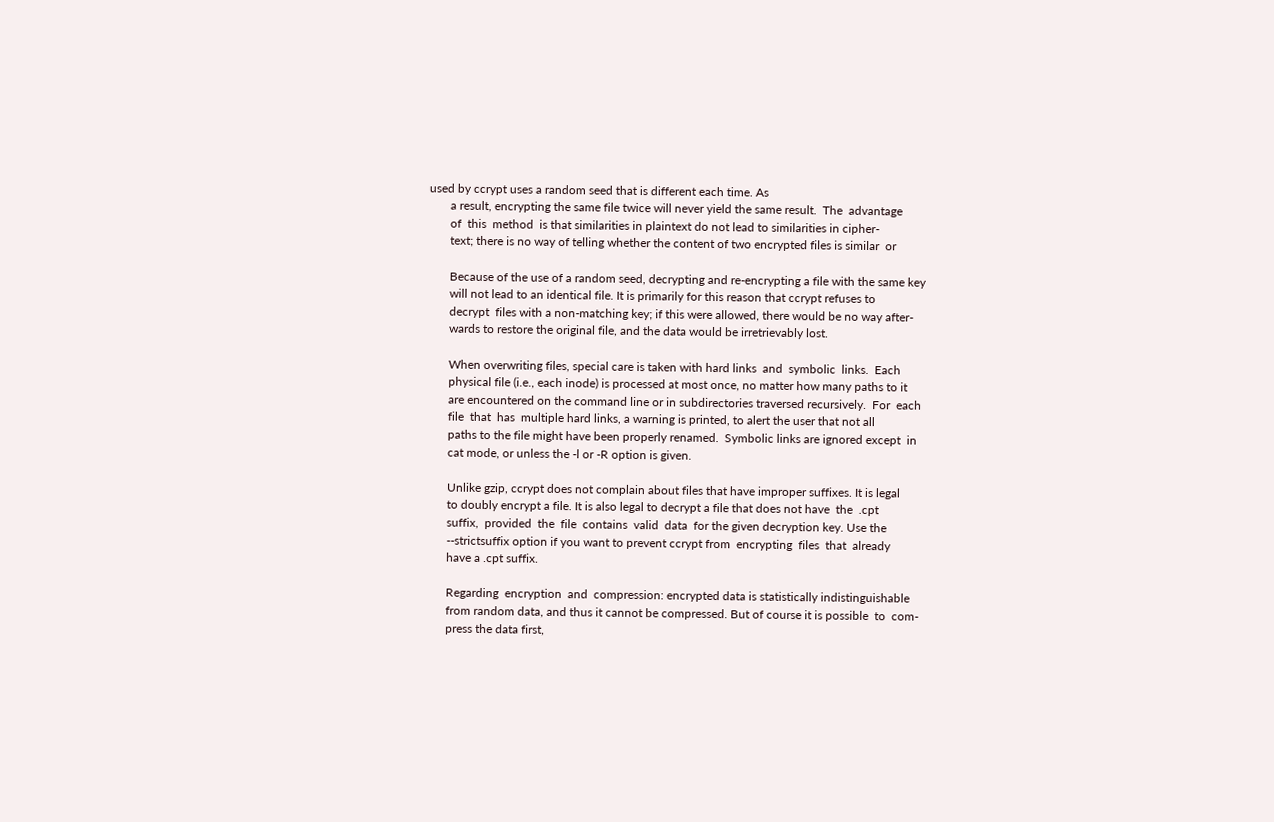used by ccrypt uses a random seed that is different each time. As
       a result, encrypting the same file twice will never yield the same result.  The  advantage
       of  this  method  is that similarities in plaintext do not lead to similarities in cipher-
       text; there is no way of telling whether the content of two encrypted files is similar  or

       Because of the use of a random seed, decrypting and re-encrypting a file with the same key
       will not lead to an identical file. It is primarily for this reason that ccrypt refuses to
       decrypt  files with a non-matching key; if this were allowed, there would be no way after-
       wards to restore the original file, and the data would be irretrievably lost.

       When overwriting files, special care is taken with hard links  and  symbolic  links.  Each
       physical file (i.e., each inode) is processed at most once, no matter how many paths to it
       are encountered on the command line or in subdirectories traversed recursively.  For  each
       file  that  has  multiple hard links, a warning is printed, to alert the user that not all
       paths to the file might have been properly renamed.  Symbolic links are ignored except  in
       cat mode, or unless the -l or -R option is given.

       Unlike gzip, ccrypt does not complain about files that have improper suffixes. It is legal
       to doubly encrypt a file. It is also legal to decrypt a file that does not have  the  .cpt
       suffix,  provided  the  file  contains  valid  data  for the given decryption key. Use the
       --strictsuffix option if you want to prevent ccrypt from  encrypting  files  that  already
       have a .cpt suffix.

       Regarding  encryption  and  compression: encrypted data is statistically indistinguishable
       from random data, and thus it cannot be compressed. But of course it is possible  to  com-
       press the data first,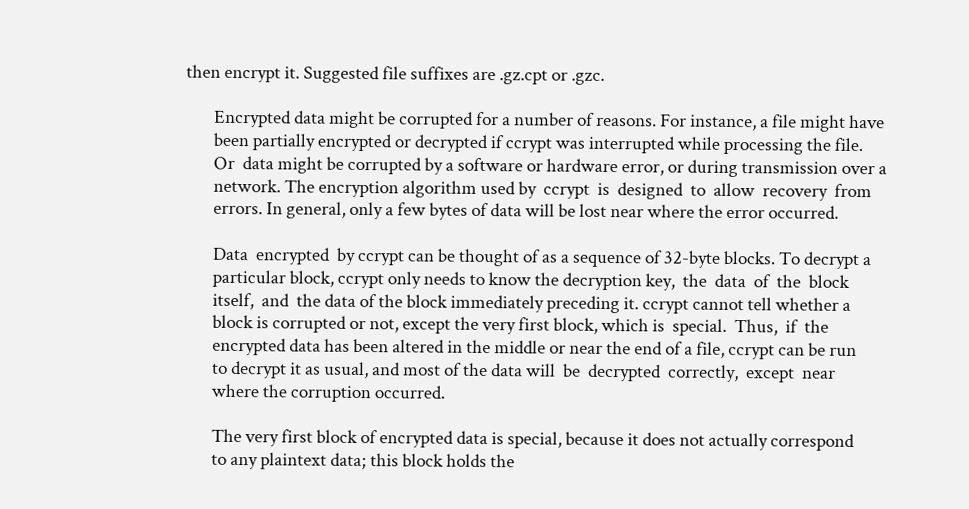then encrypt it. Suggested file suffixes are .gz.cpt or .gzc.

       Encrypted data might be corrupted for a number of reasons. For instance, a file might have
       been partially encrypted or decrypted if ccrypt was interrupted while processing the file.
       Or  data might be corrupted by a software or hardware error, or during transmission over a
       network. The encryption algorithm used by  ccrypt  is  designed  to  allow  recovery  from
       errors. In general, only a few bytes of data will be lost near where the error occurred.

       Data  encrypted  by ccrypt can be thought of as a sequence of 32-byte blocks. To decrypt a
       particular block, ccrypt only needs to know the decryption key,  the  data  of  the  block
       itself,  and  the data of the block immediately preceding it. ccrypt cannot tell whether a
       block is corrupted or not, except the very first block, which is  special.  Thus,  if  the
       encrypted data has been altered in the middle or near the end of a file, ccrypt can be run
       to decrypt it as usual, and most of the data will  be  decrypted  correctly,  except  near
       where the corruption occurred.

       The very first block of encrypted data is special, because it does not actually correspond
       to any plaintext data; this block holds the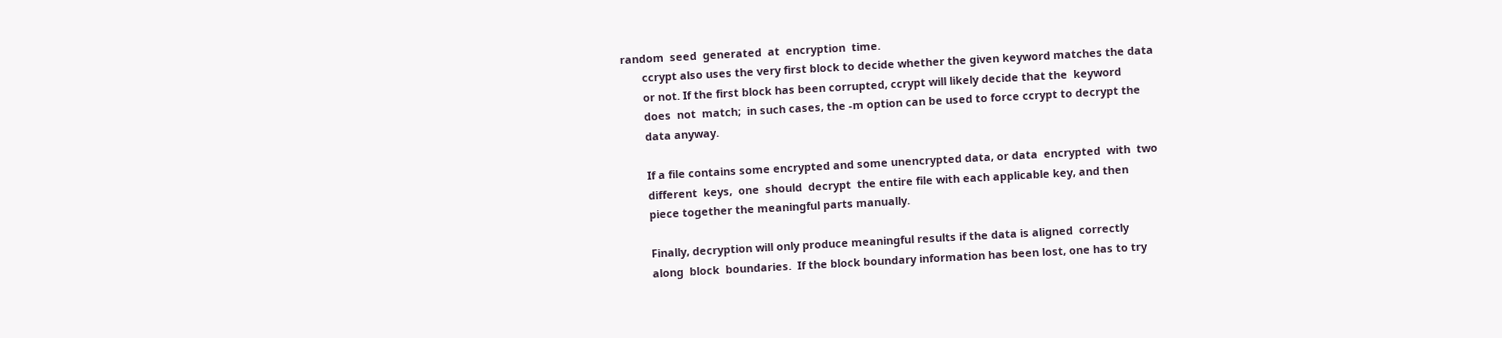random  seed  generated  at  encryption  time.
       ccrypt also uses the very first block to decide whether the given keyword matches the data
       or not. If the first block has been corrupted, ccrypt will likely decide that the  keyword
       does  not  match;  in such cases, the -m option can be used to force ccrypt to decrypt the
       data anyway.

       If a file contains some encrypted and some unencrypted data, or data  encrypted  with  two
       different  keys,  one  should  decrypt  the entire file with each applicable key, and then
       piece together the meaningful parts manually.

       Finally, decryption will only produce meaningful results if the data is aligned  correctly
       along  block  boundaries.  If the block boundary information has been lost, one has to try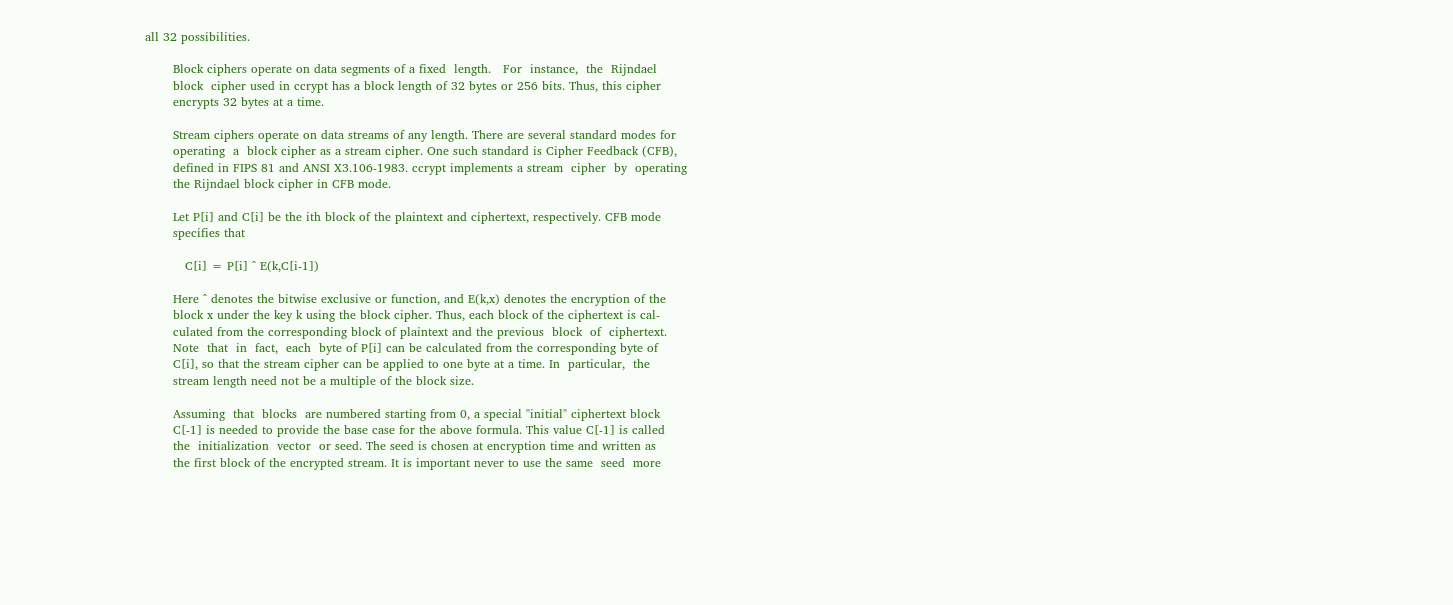all 32 possibilities.

       Block ciphers operate on data segments of a fixed  length.   For  instance,  the  Rijndael
       block  cipher used in ccrypt has a block length of 32 bytes or 256 bits. Thus, this cipher
       encrypts 32 bytes at a time.

       Stream ciphers operate on data streams of any length. There are several standard modes for
       operating  a  block cipher as a stream cipher. One such standard is Cipher Feedback (CFB),
       defined in FIPS 81 and ANSI X3.106-1983. ccrypt implements a stream  cipher  by  operating
       the Rijndael block cipher in CFB mode.

       Let P[i] and C[i] be the ith block of the plaintext and ciphertext, respectively. CFB mode
       specifies that

          C[i] = P[i] ^ E(k,C[i-1])

       Here ^ denotes the bitwise exclusive or function, and E(k,x) denotes the encryption of the
       block x under the key k using the block cipher. Thus, each block of the ciphertext is cal-
       culated from the corresponding block of plaintext and the previous  block  of  ciphertext.
       Note  that  in  fact,  each  byte of P[i] can be calculated from the corresponding byte of
       C[i], so that the stream cipher can be applied to one byte at a time. In  particular,  the
       stream length need not be a multiple of the block size.

       Assuming  that  blocks  are numbered starting from 0, a special "initial" ciphertext block
       C[-1] is needed to provide the base case for the above formula. This value C[-1] is called
       the  initialization  vector  or seed. The seed is chosen at encryption time and written as
       the first block of the encrypted stream. It is important never to use the same  seed  more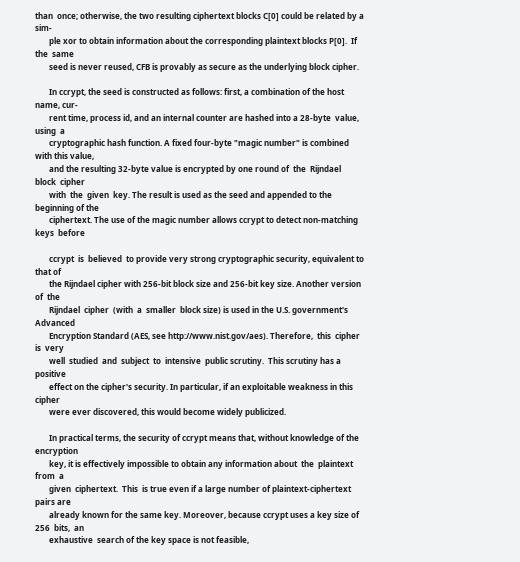than  once; otherwise, the two resulting ciphertext blocks C[0] could be related by a sim-
       ple xor to obtain information about the corresponding plaintext blocks P[0].  If the  same
       seed is never reused, CFB is provably as secure as the underlying block cipher.

       In ccrypt, the seed is constructed as follows: first, a combination of the host name, cur-
       rent time, process id, and an internal counter are hashed into a 28-byte  value,  using  a
       cryptographic hash function. A fixed four-byte "magic number" is combined with this value,
       and the resulting 32-byte value is encrypted by one round of  the  Rijndael  block  cipher
       with  the  given  key. The result is used as the seed and appended to the beginning of the
       ciphertext. The use of the magic number allows ccrypt to detect non-matching  keys  before

       ccrypt  is  believed  to provide very strong cryptographic security, equivalent to that of
       the Rijndael cipher with 256-bit block size and 256-bit key size. Another version  of  the
       Rijndael  cipher  (with  a  smaller  block size) is used in the U.S. government's Advanced
       Encryption Standard (AES, see http://www.nist.gov/aes). Therefore,  this  cipher  is  very
       well  studied  and  subject  to  intensive  public scrutiny.  This scrutiny has a positive
       effect on the cipher's security. In particular, if an exploitable weakness in this  cipher
       were ever discovered, this would become widely publicized.

       In practical terms, the security of ccrypt means that, without knowledge of the encryption
       key, it is effectively impossible to obtain any information about  the  plaintext  from  a
       given  ciphertext.  This  is true even if a large number of plaintext-ciphertext pairs are
       already known for the same key. Moreover, because ccrypt uses a key size of 256  bits,  an
       exhaustive  search of the key space is not feasible,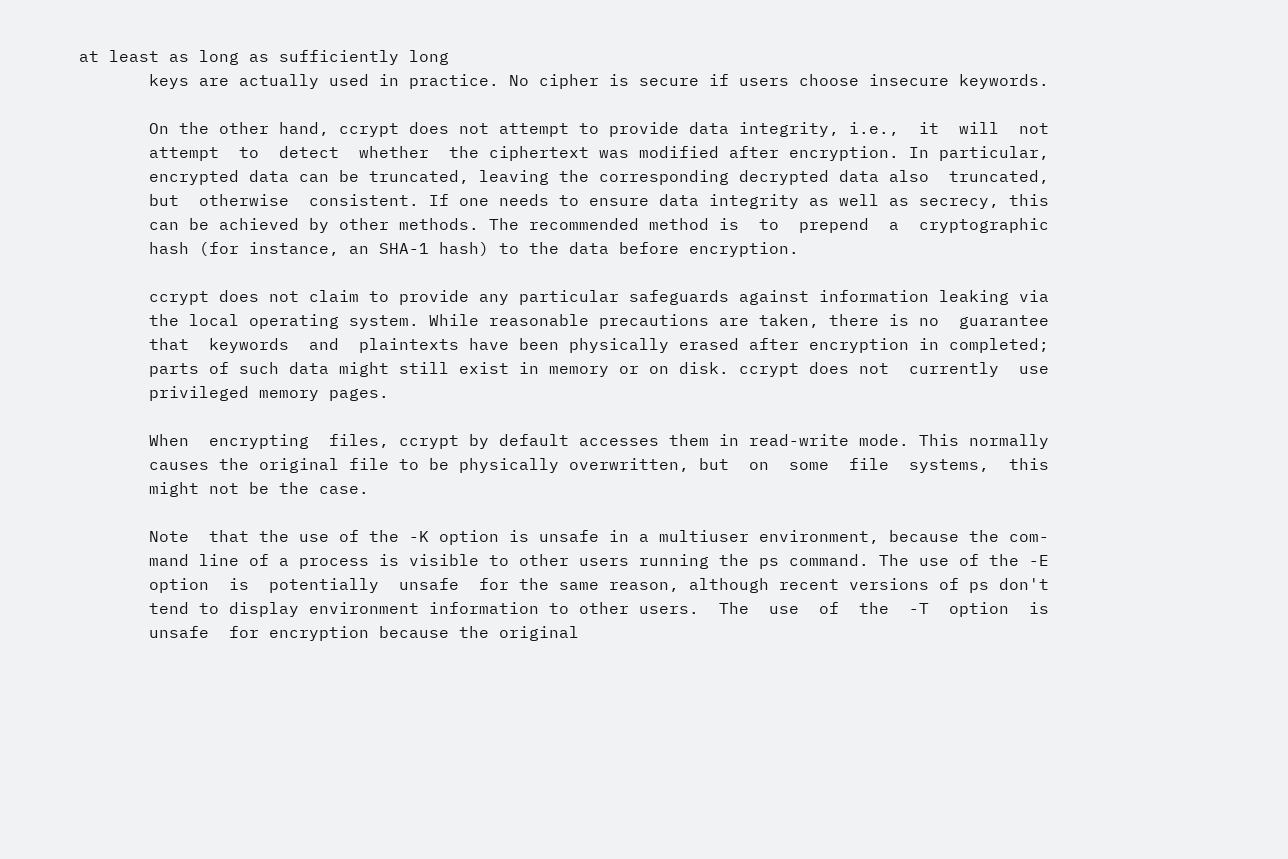at least as long as sufficiently long
       keys are actually used in practice. No cipher is secure if users choose insecure keywords.

       On the other hand, ccrypt does not attempt to provide data integrity, i.e.,  it  will  not
       attempt  to  detect  whether  the ciphertext was modified after encryption. In particular,
       encrypted data can be truncated, leaving the corresponding decrypted data also  truncated,
       but  otherwise  consistent. If one needs to ensure data integrity as well as secrecy, this
       can be achieved by other methods. The recommended method is  to  prepend  a  cryptographic
       hash (for instance, an SHA-1 hash) to the data before encryption.

       ccrypt does not claim to provide any particular safeguards against information leaking via
       the local operating system. While reasonable precautions are taken, there is no  guarantee
       that  keywords  and  plaintexts have been physically erased after encryption in completed;
       parts of such data might still exist in memory or on disk. ccrypt does not  currently  use
       privileged memory pages.

       When  encrypting  files, ccrypt by default accesses them in read-write mode. This normally
       causes the original file to be physically overwritten, but  on  some  file  systems,  this
       might not be the case.

       Note  that the use of the -K option is unsafe in a multiuser environment, because the com-
       mand line of a process is visible to other users running the ps command. The use of the -E
       option  is  potentially  unsafe  for the same reason, although recent versions of ps don't
       tend to display environment information to other users.  The  use  of  the  -T  option  is
       unsafe  for encryption because the original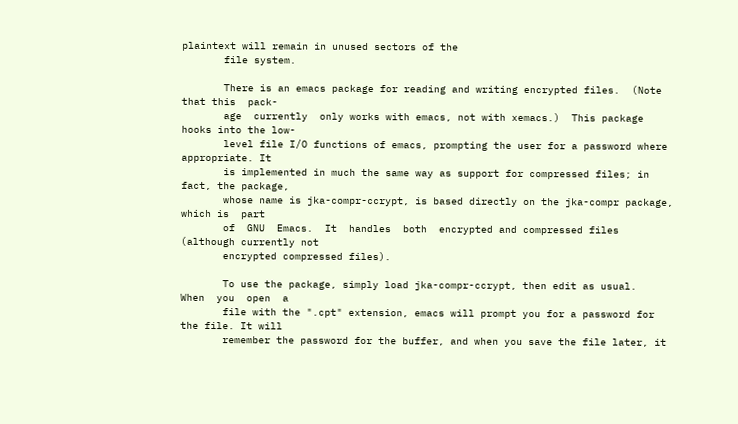plaintext will remain in unused sectors of the
       file system.

       There is an emacs package for reading and writing encrypted files.  (Note that this  pack-
       age  currently  only works with emacs, not with xemacs.)  This package hooks into the low-
       level file I/O functions of emacs, prompting the user for a password where appropriate. It
       is implemented in much the same way as support for compressed files; in fact, the package,
       whose name is jka-compr-ccrypt, is based directly on the jka-compr package, which is  part
       of  GNU  Emacs.  It  handles  both  encrypted and compressed files (although currently not
       encrypted compressed files).

       To use the package, simply load jka-compr-ccrypt, then edit as usual.   When  you  open  a
       file with the ".cpt" extension, emacs will prompt you for a password for the file. It will
       remember the password for the buffer, and when you save the file later, it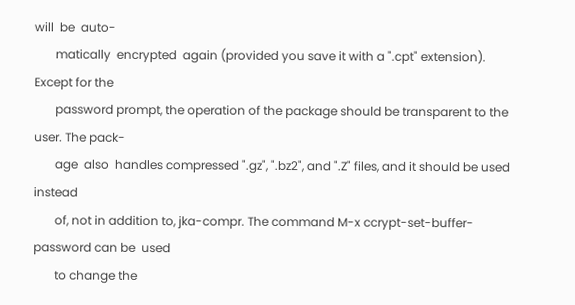will  be  auto-
       matically  encrypted  again (provided you save it with a ".cpt" extension). Except for the
       password prompt, the operation of the package should be transparent to the user. The pack-
       age  also  handles compressed ".gz", ".bz2", and ".Z" files, and it should be used instead
       of, not in addition to, jka-compr. The command M-x ccrypt-set-buffer-password can be  used
       to change the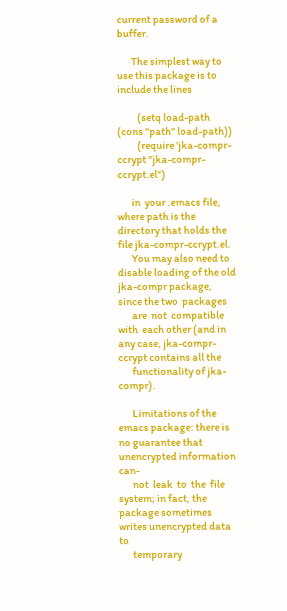current password of a buffer.

       The simplest way to use this package is to include the lines

          (setq load-path (cons "path" load-path))
          (require 'jka-compr-ccrypt "jka-compr-ccrypt.el")

       in  your .emacs file, where path is the directory that holds the file jka-compr-ccrypt.el.
       You may also need to disable loading of the old jka-compr package, since the two  packages
       are  not  compatible  with  each other (and in any case, jka-compr-ccrypt contains all the
       functionality of jka-compr).

       Limitations of the emacs package: there is no guarantee that unencrypted information  can-
       not  leak  to  the  file system; in fact, the package sometimes writes unencrypted data to
       temporary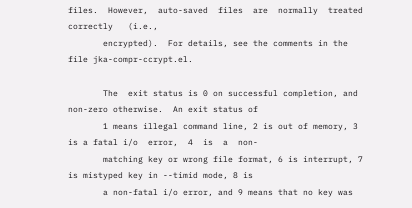files.  However,  auto-saved  files  are  normally  treated  correctly   (i.e.,
       encrypted).  For details, see the comments in the file jka-compr-ccrypt.el.

       The  exit status is 0 on successful completion, and non-zero otherwise.  An exit status of
       1 means illegal command line, 2 is out of memory, 3 is a fatal i/o  error,  4  is  a  non-
       matching key or wrong file format, 6 is interrupt, 7 is mistyped key in --timid mode, 8 is
       a non-fatal i/o error, and 9 means that no key was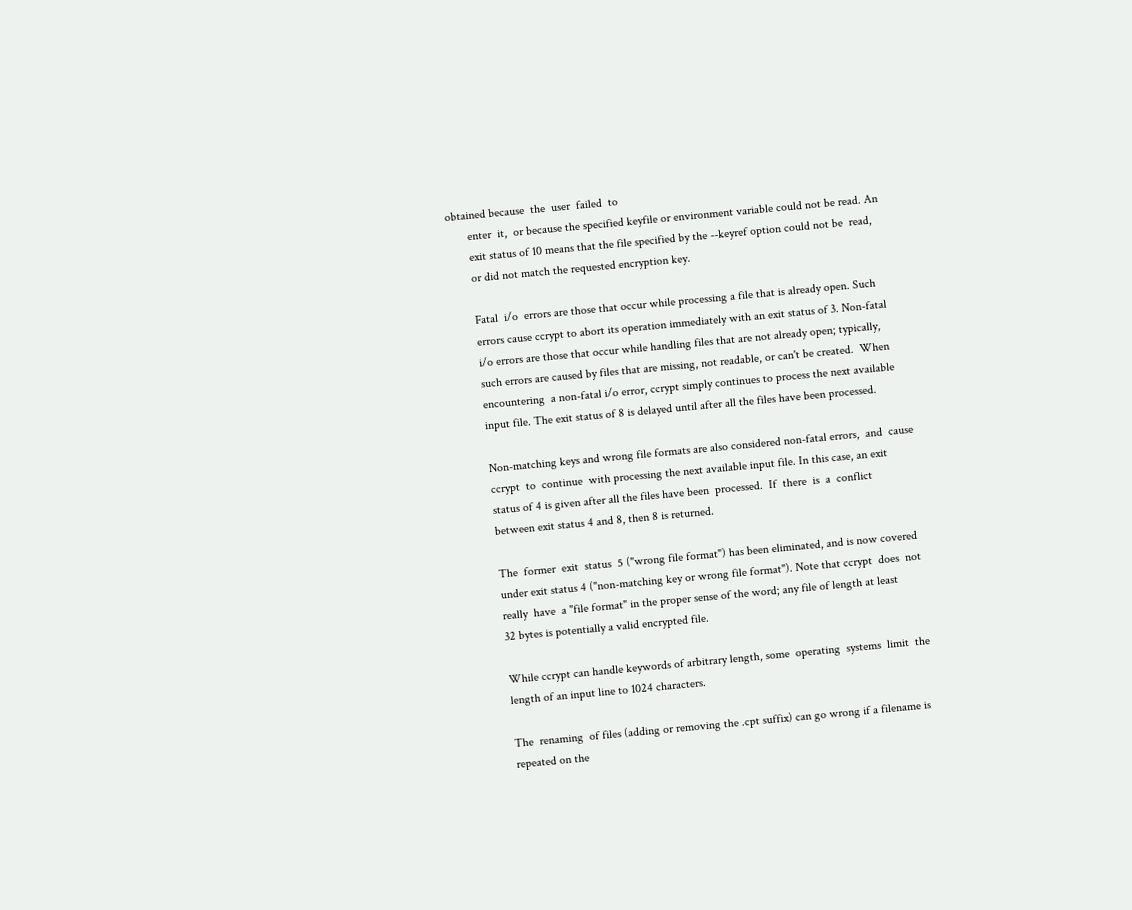obtained because  the  user  failed  to
       enter  it,  or because the specified keyfile or environment variable could not be read. An
       exit status of 10 means that the file specified by the --keyref option could not be  read,
       or did not match the requested encryption key.

       Fatal  i/o  errors are those that occur while processing a file that is already open. Such
       errors cause ccrypt to abort its operation immediately with an exit status of 3. Non-fatal
       i/o errors are those that occur while handling files that are not already open; typically,
       such errors are caused by files that are missing, not readable, or can't be created.  When
       encountering  a non-fatal i/o error, ccrypt simply continues to process the next available
       input file. The exit status of 8 is delayed until after all the files have been processed.

       Non-matching keys and wrong file formats are also considered non-fatal errors,  and  cause
       ccrypt  to  continue  with processing the next available input file. In this case, an exit
       status of 4 is given after all the files have been  processed.  If  there  is  a  conflict
       between exit status 4 and 8, then 8 is returned.

       The  former  exit  status  5 ("wrong file format") has been eliminated, and is now covered
       under exit status 4 ("non-matching key or wrong file format"). Note that ccrypt  does  not
       really  have  a "file format" in the proper sense of the word; any file of length at least
       32 bytes is potentially a valid encrypted file.

       While ccrypt can handle keywords of arbitrary length, some  operating  systems  limit  the
       length of an input line to 1024 characters.

       The  renaming  of files (adding or removing the .cpt suffix) can go wrong if a filename is
       repeated on the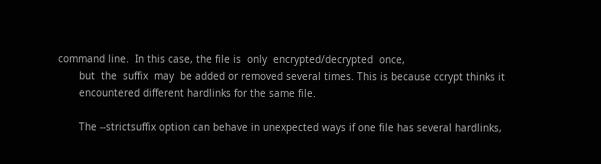command line.  In this case, the file is  only  encrypted/decrypted  once,
       but  the  suffix  may  be added or removed several times. This is because ccrypt thinks it
       encountered different hardlinks for the same file.

       The --strictsuffix option can behave in unexpected ways if one file has several hardlinks,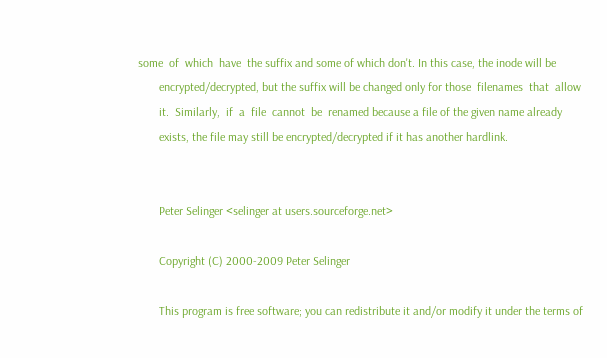some  of  which  have  the suffix and some of which don't. In this case, the inode will be
       encrypted/decrypted, but the suffix will be changed only for those  filenames  that  allow
       it.  Similarly,  if  a  file  cannot  be  renamed because a file of the given name already
       exists, the file may still be encrypted/decrypted if it has another hardlink.


       Peter Selinger <selinger at users.sourceforge.net>

       Copyright (C) 2000-2009 Peter Selinger

       This program is free software; you can redistribute it and/or modify it under the terms of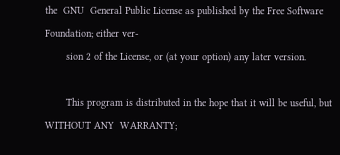the  GNU  General Public License as published by the Free Software Foundation; either ver-
       sion 2 of the License, or (at your option) any later version.

       This program is distributed in the hope that it will be useful, but WITHOUT ANY  WARRANTY;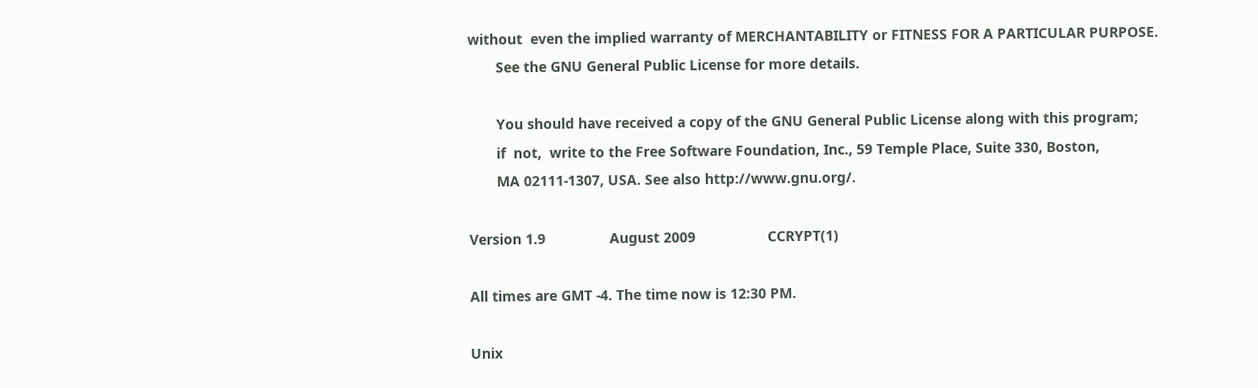without  even the implied warranty of MERCHANTABILITY or FITNESS FOR A PARTICULAR PURPOSE.
       See the GNU General Public License for more details.

       You should have received a copy of the GNU General Public License along with this program;
       if  not,  write to the Free Software Foundation, Inc., 59 Temple Place, Suite 330, Boston,
       MA 02111-1307, USA. See also http://www.gnu.org/.

Version 1.9                August 2009                  CCRYPT(1)

All times are GMT -4. The time now is 12:30 PM.

Unix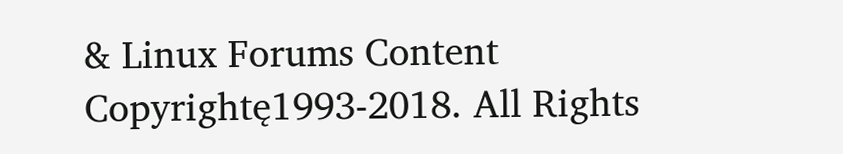& Linux Forums Content Copyrightę1993-2018. All Rights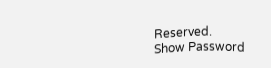Reserved.
Show Password